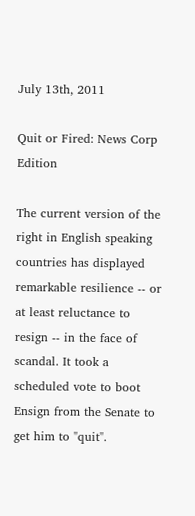July 13th, 2011

Quit or Fired: News Corp Edition

The current version of the right in English speaking countries has displayed remarkable resilience -- or at least reluctance to resign -- in the face of scandal. It took a scheduled vote to boot Ensign from the Senate to get him to "quit".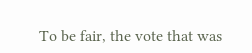To be fair, the vote that was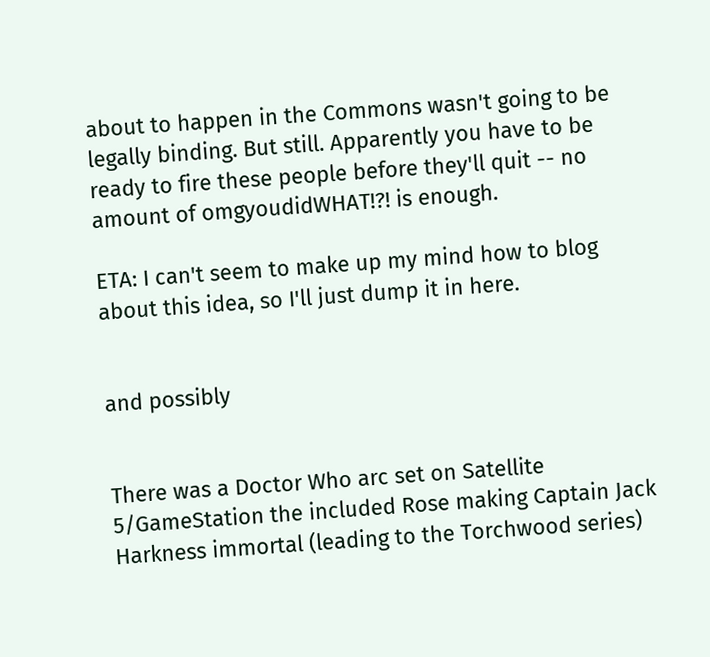about to happen in the Commons wasn't going to be legally binding. But still. Apparently you have to be ready to fire these people before they'll quit -- no amount of omgyoudidWHAT!?! is enough.

ETA: I can't seem to make up my mind how to blog about this idea, so I'll just dump it in here.


and possibly


There was a Doctor Who arc set on Satellite 5/GameStation the included Rose making Captain Jack Harkness immortal (leading to the Torchwood series)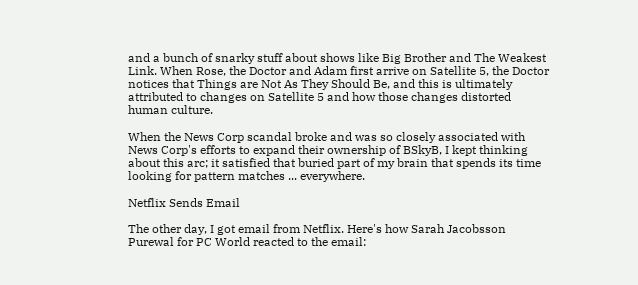and a bunch of snarky stuff about shows like Big Brother and The Weakest Link. When Rose, the Doctor and Adam first arrive on Satellite 5, the Doctor notices that Things are Not As They Should Be, and this is ultimately attributed to changes on Satellite 5 and how those changes distorted human culture.

When the News Corp scandal broke and was so closely associated with News Corp's efforts to expand their ownership of BSkyB, I kept thinking about this arc; it satisfied that buried part of my brain that spends its time looking for pattern matches ... everywhere.

Netflix Sends Email

The other day, I got email from Netflix. Here's how Sarah Jacobsson Purewal for PC World reacted to the email: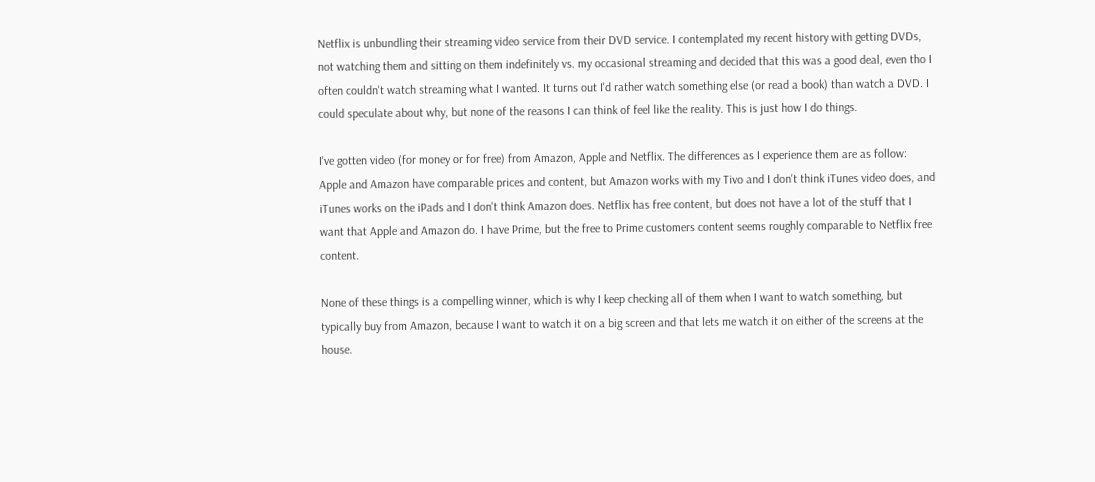Netflix is unbundling their streaming video service from their DVD service. I contemplated my recent history with getting DVDs, not watching them and sitting on them indefinitely vs. my occasional streaming and decided that this was a good deal, even tho I often couldn't watch streaming what I wanted. It turns out I'd rather watch something else (or read a book) than watch a DVD. I could speculate about why, but none of the reasons I can think of feel like the reality. This is just how I do things.

I've gotten video (for money or for free) from Amazon, Apple and Netflix. The differences as I experience them are as follow: Apple and Amazon have comparable prices and content, but Amazon works with my Tivo and I don't think iTunes video does, and iTunes works on the iPads and I don't think Amazon does. Netflix has free content, but does not have a lot of the stuff that I want that Apple and Amazon do. I have Prime, but the free to Prime customers content seems roughly comparable to Netflix free content.

None of these things is a compelling winner, which is why I keep checking all of them when I want to watch something, but typically buy from Amazon, because I want to watch it on a big screen and that lets me watch it on either of the screens at the house.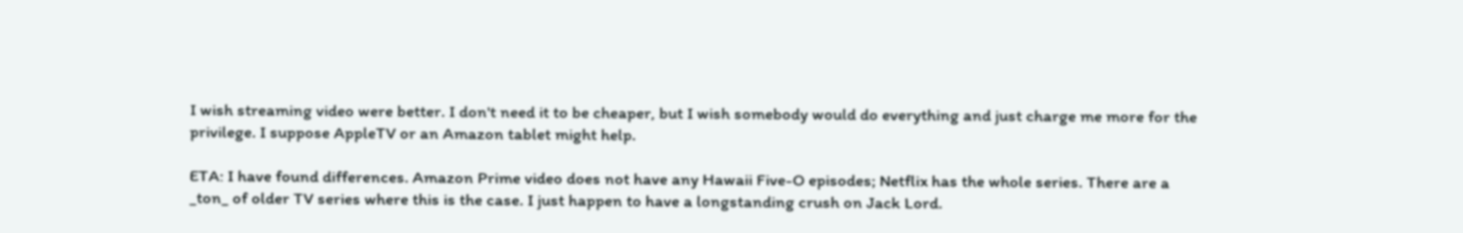I wish streaming video were better. I don't need it to be cheaper, but I wish somebody would do everything and just charge me more for the privilege. I suppose AppleTV or an Amazon tablet might help.

ETA: I have found differences. Amazon Prime video does not have any Hawaii Five-O episodes; Netflix has the whole series. There are a _ton_ of older TV series where this is the case. I just happen to have a longstanding crush on Jack Lord.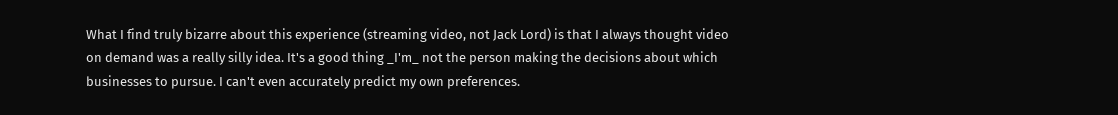What I find truly bizarre about this experience (streaming video, not Jack Lord) is that I always thought video on demand was a really silly idea. It's a good thing _I'm_ not the person making the decisions about which businesses to pursue. I can't even accurately predict my own preferences.